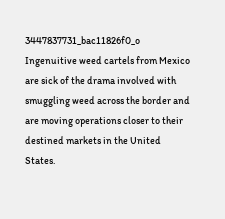3447837731_bac11826f0_o Ingenuitive weed cartels from Mexico are sick of the drama involved with smuggling weed across the border and are moving operations closer to their destined markets in the United States.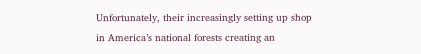Unfortunately, their increasingly setting up shop in America’s national forests creating an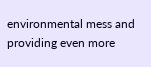environmental mess and providing even more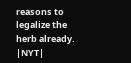reasons to legalize the herb already. |NYT|